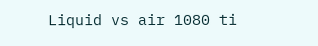Liquid vs air 1080 ti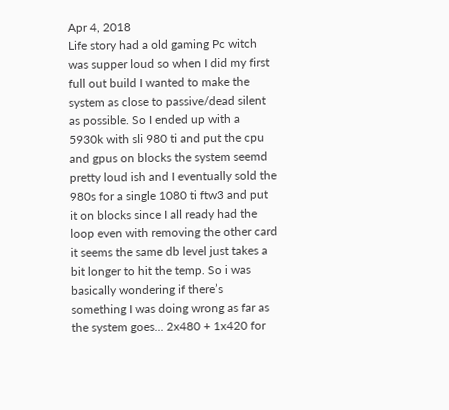Apr 4, 2018
Life story had a old gaming Pc witch was supper loud so when I did my first full out build I wanted to make the system as close to passive/dead silent as possible. So I ended up with a 5930k with sli 980 ti and put the cpu and gpus on blocks the system seemd pretty loud ish and I eventually sold the 980s for a single 1080 ti ftw3 and put it on blocks since I all ready had the loop even with removing the other card it seems the same db level just takes a bit longer to hit the temp. So i was basically wondering if there’s something I was doing wrong as far as the system goes... 2x480 + 1x420 for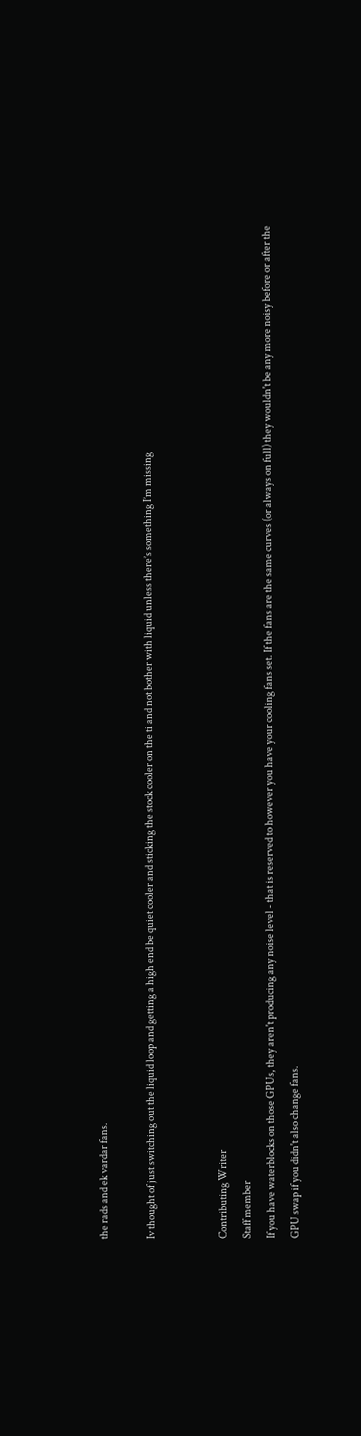the rads and ek vardar fans.

Iv thought of just switching out the liquid loop and getting a high end be quiet cooler and sticking the stock cooler on the ti and not bother with liquid unless there’s something I’m missing


Contributing Writer
Staff member
If you have waterblocks on those GPUs, they aren't producing any noise level - that is reserved to however you have your cooling fans set. If the fans are the same curves (or always on full) they wouldn't be any more noisy before or after the GPU swap if you didn't also change fans.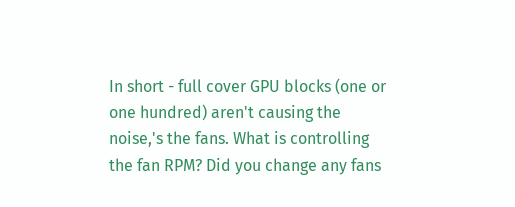In short - full cover GPU blocks (one or one hundred) aren't causing the noise,'s the fans. What is controlling the fan RPM? Did you change any fans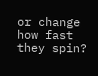or change how fast they spin?